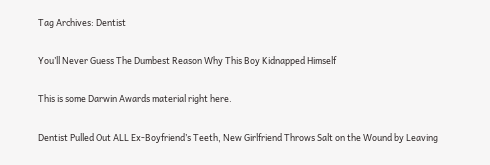Tag Archives: Dentist

You’ll Never Guess The Dumbest Reason Why This Boy Kidnapped Himself

This is some Darwin Awards material right here.

Dentist Pulled Out ALL Ex-Boyfriend’s Teeth, New Girlfriend Throws Salt on the Wound by Leaving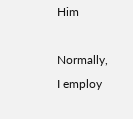Him

Normally, I employ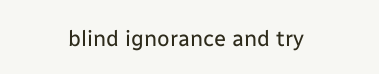blind ignorance and try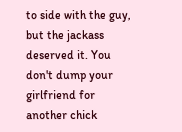to side with the guy, but the jackass deserved it. You don't dump your girlfriend for another chick